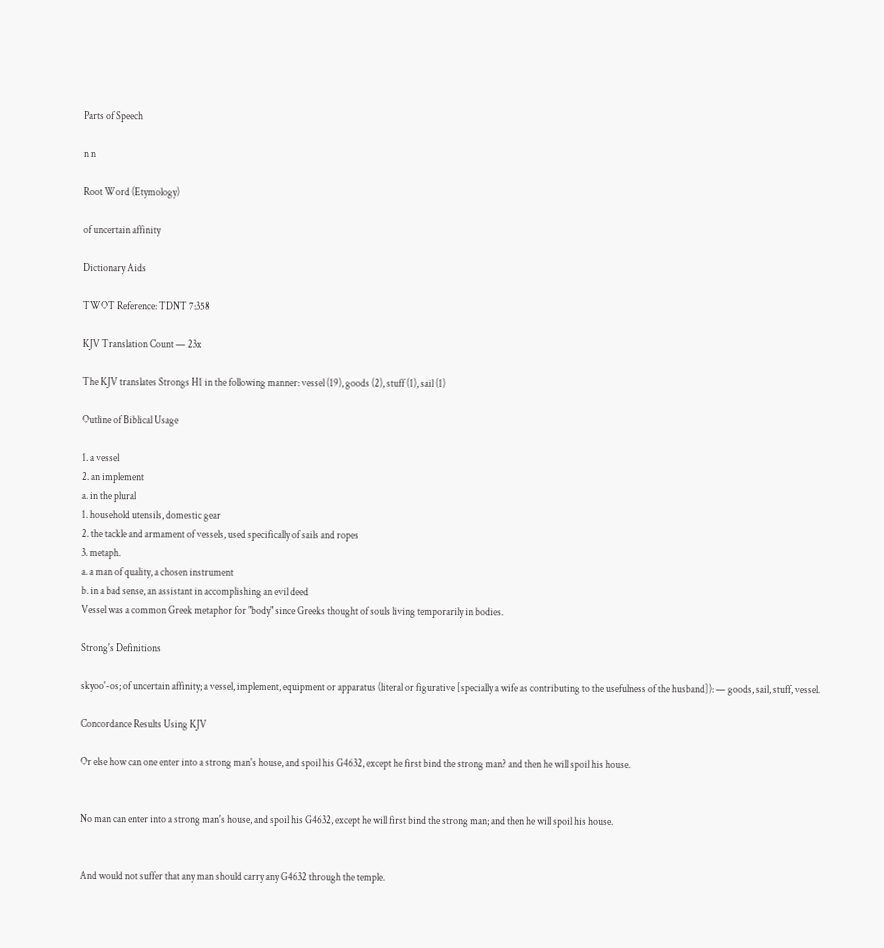Parts of Speech

n n

Root Word (Etymology)

of uncertain affinity

Dictionary Aids

TWOT Reference: TDNT 7:358

KJV Translation Count — 23x

The KJV translates Strongs H1 in the following manner: vessel (19), goods (2), stuff (1), sail (1)

Outline of Biblical Usage

1. a vessel
2. an implement
a. in the plural
1. household utensils, domestic gear
2. the tackle and armament of vessels, used specifically of sails and ropes
3. metaph.
a. a man of quality, a chosen instrument
b. in a bad sense, an assistant in accomplishing an evil deed
Vessel was a common Greek metaphor for "body" since Greeks thought of souls living temporarily in bodies.

Strong's Definitions

skyoo'-os; of uncertain affinity; a vessel, implement, equipment or apparatus (literal or figurative [specially a wife as contributing to the usefulness of the husband]): — goods, sail, stuff, vessel.

Concordance Results Using KJV

Or else how can one enter into a strong man's house, and spoil his G4632, except he first bind the strong man? and then he will spoil his house.


No man can enter into a strong man's house, and spoil his G4632, except he will first bind the strong man; and then he will spoil his house.


And would not suffer that any man should carry any G4632 through the temple.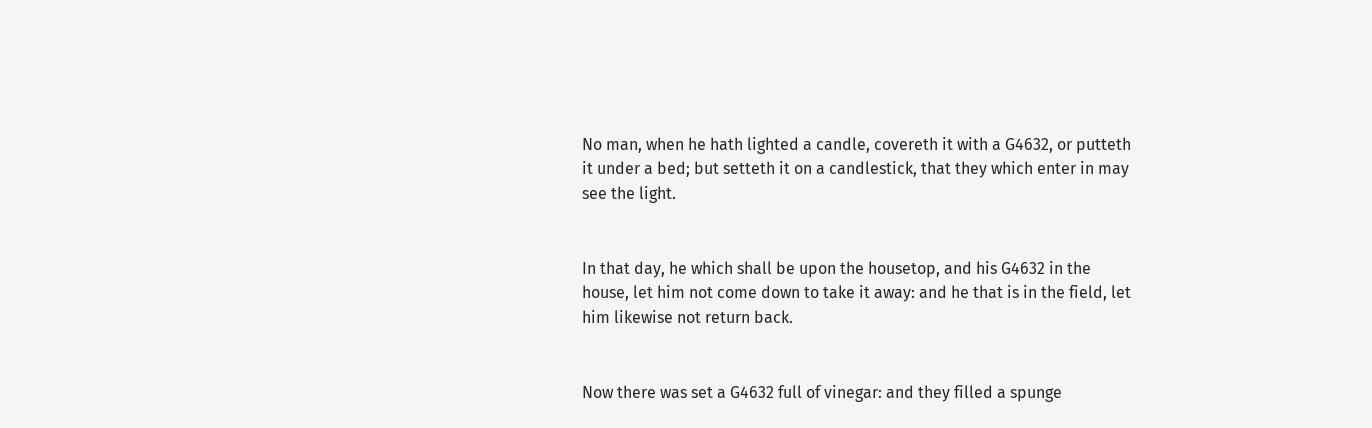No man, when he hath lighted a candle, covereth it with a G4632, or putteth it under a bed; but setteth it on a candlestick, that they which enter in may see the light.


In that day, he which shall be upon the housetop, and his G4632 in the house, let him not come down to take it away: and he that is in the field, let him likewise not return back.


Now there was set a G4632 full of vinegar: and they filled a spunge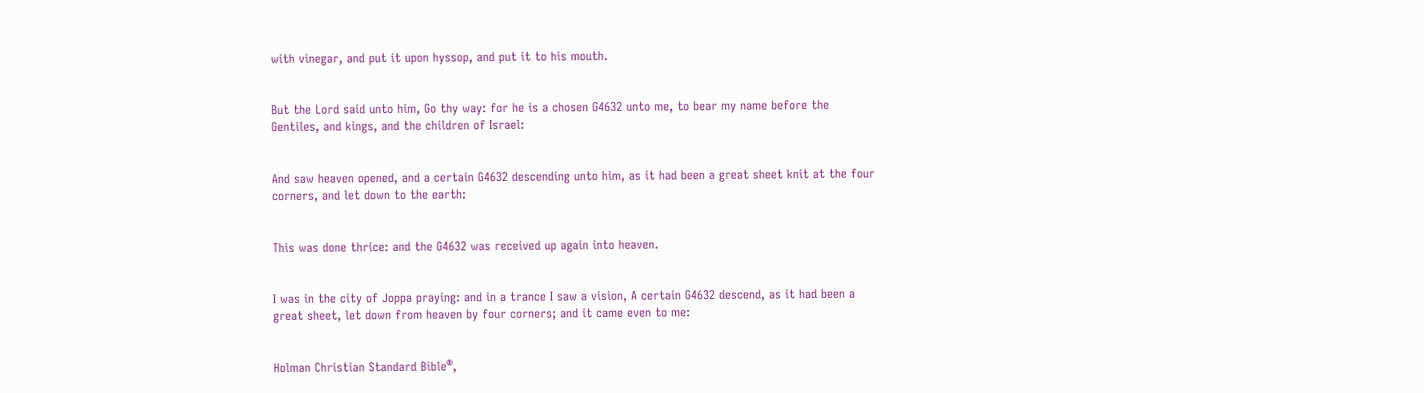with vinegar, and put it upon hyssop, and put it to his mouth.


But the Lord said unto him, Go thy way: for he is a chosen G4632 unto me, to bear my name before the Gentiles, and kings, and the children of Israel:


And saw heaven opened, and a certain G4632 descending unto him, as it had been a great sheet knit at the four corners, and let down to the earth:


This was done thrice: and the G4632 was received up again into heaven.


I was in the city of Joppa praying: and in a trance I saw a vision, A certain G4632 descend, as it had been a great sheet, let down from heaven by four corners; and it came even to me:


Holman Christian Standard Bible®,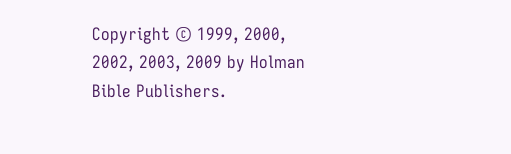Copyright © 1999, 2000, 2002, 2003, 2009 by Holman Bible Publishers.